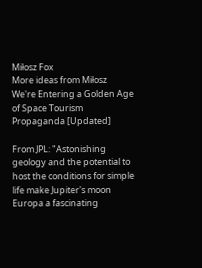Miłosz Fox
More ideas from Miłosz
We're Entering a Golden Age of Space Tourism Propaganda [Updated]

From JPL: "Astonishing geology and the potential to host the conditions for simple life make Jupiter's moon Europa a fascinating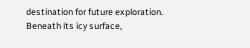destination for future exploration. Beneath its icy surface,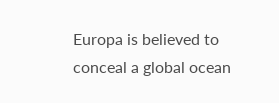Europa is believed to conceal a global ocean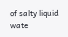of salty liquid wate